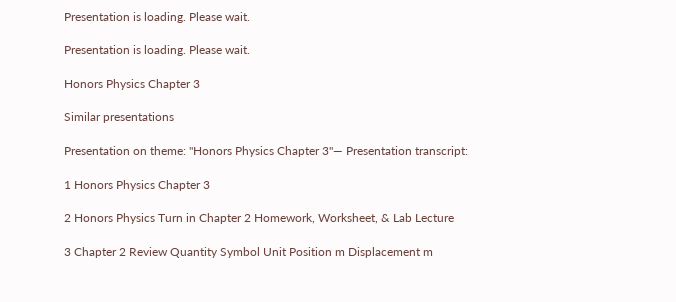Presentation is loading. Please wait.

Presentation is loading. Please wait.

Honors Physics Chapter 3

Similar presentations

Presentation on theme: "Honors Physics Chapter 3"— Presentation transcript:

1 Honors Physics Chapter 3

2 Honors Physics Turn in Chapter 2 Homework, Worksheet, & Lab Lecture

3 Chapter 2 Review Quantity Symbol Unit Position m Displacement m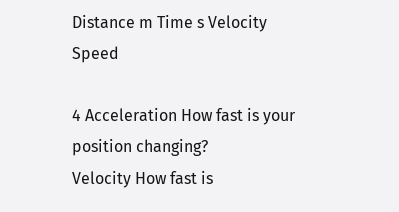Distance m Time s Velocity Speed

4 Acceleration How fast is your position changing?
Velocity How fast is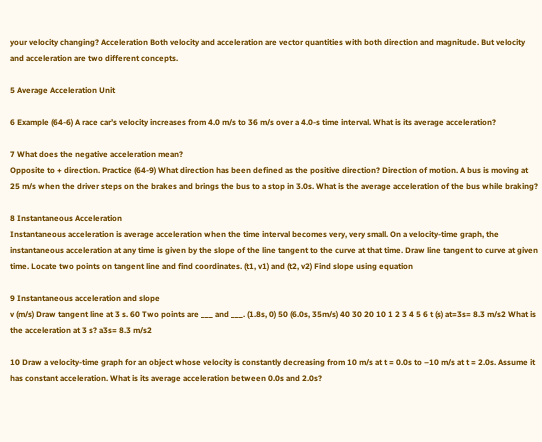your velocity changing? Acceleration Both velocity and acceleration are vector quantities with both direction and magnitude. But velocity and acceleration are two different concepts.

5 Average Acceleration Unit

6 Example (64-6) A race car’s velocity increases from 4.0 m/s to 36 m/s over a 4.0-s time interval. What is its average acceleration?

7 What does the negative acceleration mean?
Opposite to + direction. Practice (64-9) What direction has been defined as the positive direction? Direction of motion. A bus is moving at 25 m/s when the driver steps on the brakes and brings the bus to a stop in 3.0s. What is the average acceleration of the bus while braking?

8 Instantaneous Acceleration
Instantaneous acceleration is average acceleration when the time interval becomes very, very small. On a velocity-time graph, the instantaneous acceleration at any time is given by the slope of the line tangent to the curve at that time. Draw line tangent to curve at given time. Locate two points on tangent line and find coordinates. (t1, v1) and (t2, v2) Find slope using equation

9 Instantaneous acceleration and slope
v (m/s) Draw tangent line at 3 s. 60 Two points are ___ and ___. (1.8s, 0) 50 (6.0s, 35m/s) 40 30 20 10 1 2 3 4 5 6 t (s) at=3s= 8.3 m/s2 What is the acceleration at 3 s? a3s= 8.3 m/s2

10 Draw a velocity-time graph for an object whose velocity is constantly decreasing from 10 m/s at t = 0.0s to –10 m/s at t = 2.0s. Assume it has constant acceleration. What is its average acceleration between 0.0s and 2.0s?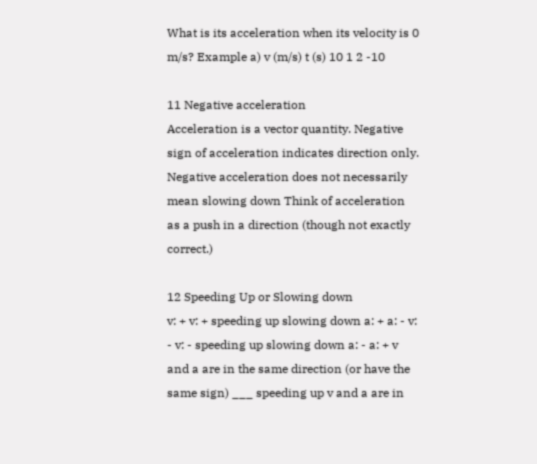What is its acceleration when its velocity is 0 m/s? Example a) v (m/s) t (s) 10 1 2 -10

11 Negative acceleration
Acceleration is a vector quantity. Negative sign of acceleration indicates direction only. Negative acceleration does not necessarily mean slowing down Think of acceleration as a push in a direction (though not exactly correct.)

12 Speeding Up or Slowing down
v: + v: + speeding up slowing down a: + a: - v: - v: - speeding up slowing down a: - a: + v and a are in the same direction (or have the same sign) ___ speeding up v and a are in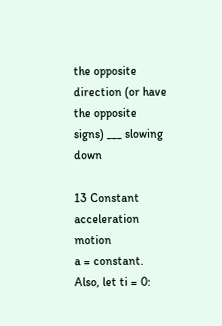the opposite direction (or have the opposite signs) ___ slowing down

13 Constant acceleration motion
a = constant. Also, let ti = 0: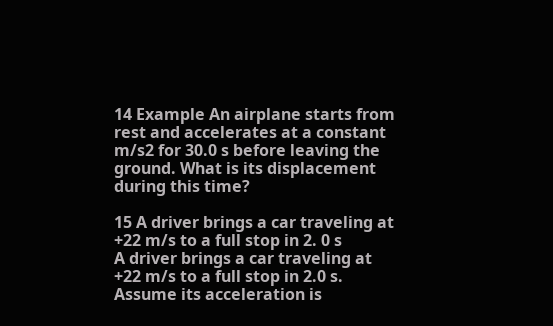14 Example An airplane starts from rest and accelerates at a constant m/s2 for 30.0 s before leaving the ground. What is its displacement during this time?

15 A driver brings a car traveling at +22 m/s to a full stop in 2. 0 s
A driver brings a car traveling at +22 m/s to a full stop in 2.0 s. Assume its acceleration is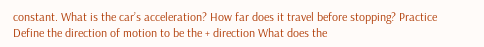constant. What is the car’s acceleration? How far does it travel before stopping? Practice Define the direction of motion to be the + direction What does the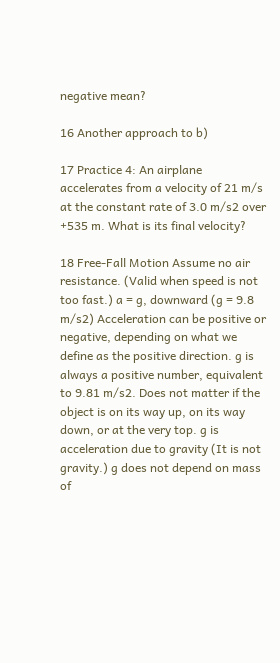negative mean?

16 Another approach to b)

17 Practice 4: An airplane accelerates from a velocity of 21 m/s at the constant rate of 3.0 m/s2 over +535 m. What is its final velocity?

18 Free-Fall Motion Assume no air resistance. (Valid when speed is not too fast.) a = g, downward (g = 9.8 m/s2) Acceleration can be positive or negative, depending on what we define as the positive direction. g is always a positive number, equivalent to 9.81 m/s2. Does not matter if the object is on its way up, on its way down, or at the very top. g is acceleration due to gravity (It is not gravity.) g does not depend on mass of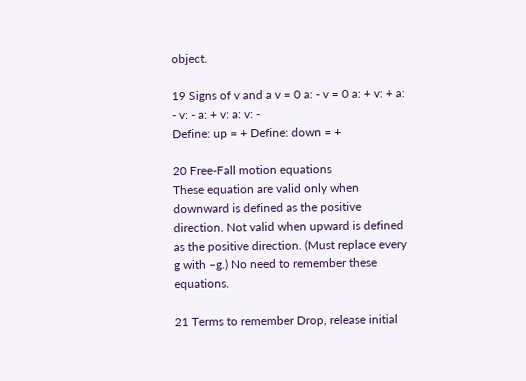object.

19 Signs of v and a v = 0 a: - v = 0 a: + v: + a: - v: - a: + v: a: v: -
Define: up = + Define: down = +

20 Free-Fall motion equations
These equation are valid only when downward is defined as the positive direction. Not valid when upward is defined as the positive direction. (Must replace every g with –g.) No need to remember these equations.

21 Terms to remember Drop, release initial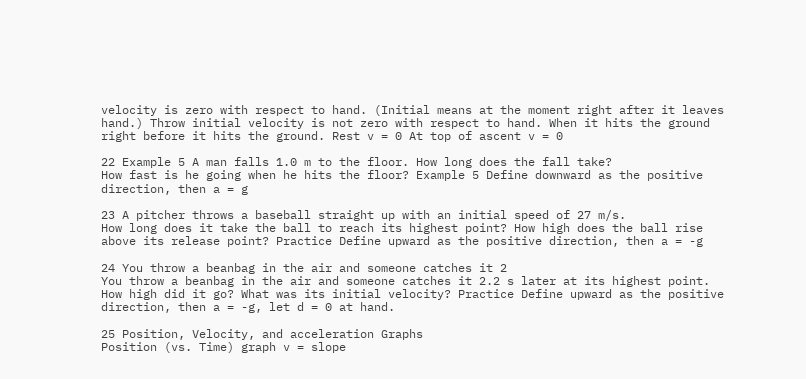velocity is zero with respect to hand. (Initial means at the moment right after it leaves hand.) Throw initial velocity is not zero with respect to hand. When it hits the ground right before it hits the ground. Rest v = 0 At top of ascent v = 0

22 Example 5 A man falls 1.0 m to the floor. How long does the fall take?
How fast is he going when he hits the floor? Example 5 Define downward as the positive direction, then a = g

23 A pitcher throws a baseball straight up with an initial speed of 27 m/s.
How long does it take the ball to reach its highest point? How high does the ball rise above its release point? Practice Define upward as the positive direction, then a = -g

24 You throw a beanbag in the air and someone catches it 2
You throw a beanbag in the air and someone catches it 2.2 s later at its highest point. How high did it go? What was its initial velocity? Practice Define upward as the positive direction, then a = -g, let d = 0 at hand.

25 Position, Velocity, and acceleration Graphs
Position (vs. Time) graph v = slope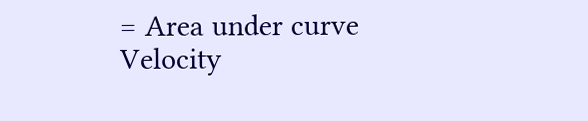= Area under curve Velocity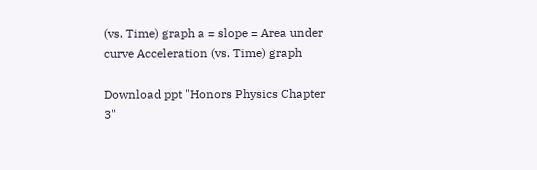(vs. Time) graph a = slope = Area under curve Acceleration (vs. Time) graph

Download ppt "Honors Physics Chapter 3"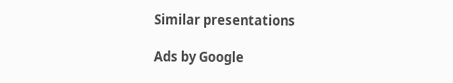Similar presentations

Ads by Google